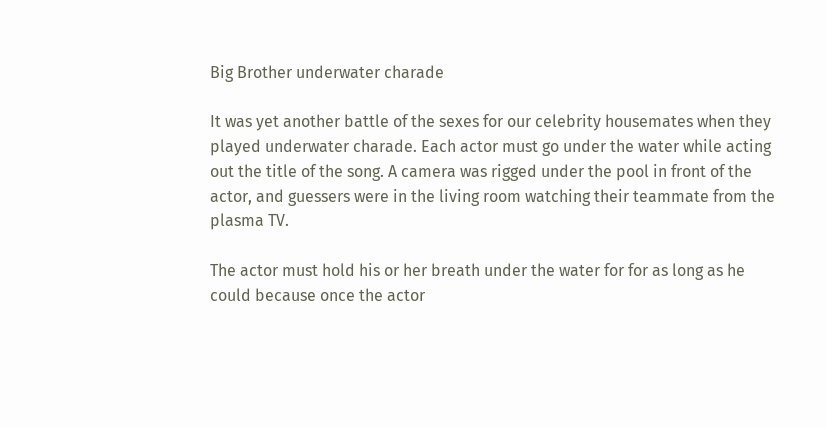Big Brother underwater charade

It was yet another battle of the sexes for our celebrity housemates when they played underwater charade. Each actor must go under the water while acting out the title of the song. A camera was rigged under the pool in front of the actor, and guessers were in the living room watching their teammate from the plasma TV.

The actor must hold his or her breath under the water for for as long as he could because once the actor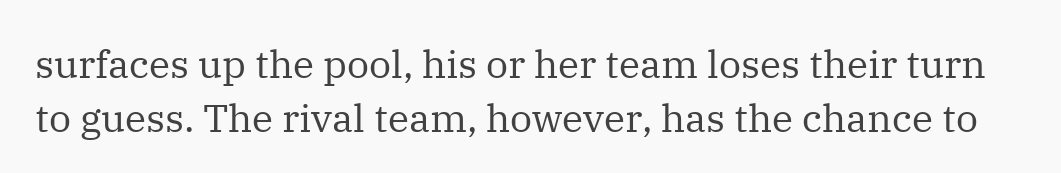surfaces up the pool, his or her team loses their turn to guess. The rival team, however, has the chance to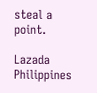steal a point.

Lazada Philippines